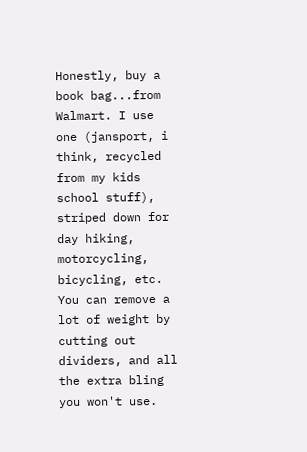Honestly, buy a book bag...from Walmart. I use one (jansport, i think, recycled from my kids school stuff), striped down for day hiking, motorcycling, bicycling, etc. You can remove a lot of weight by cutting out dividers, and all the extra bling you won't use.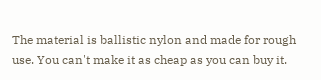The material is ballistic nylon and made for rough use. You can't make it as cheap as you can buy it.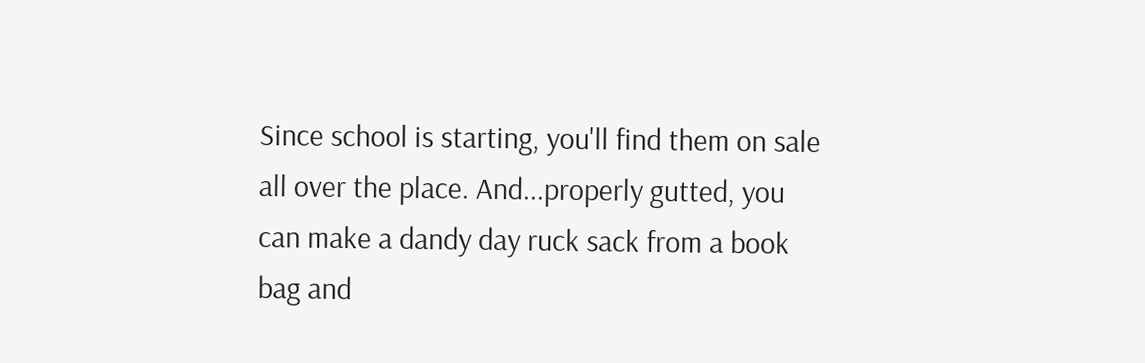Since school is starting, you'll find them on sale all over the place. And...properly gutted, you can make a dandy day ruck sack from a book bag and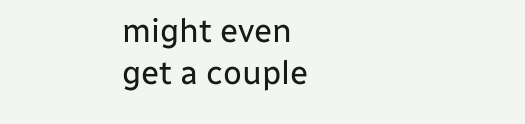might even get a couple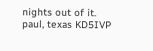nights out of it.
paul, texas KD5IVP